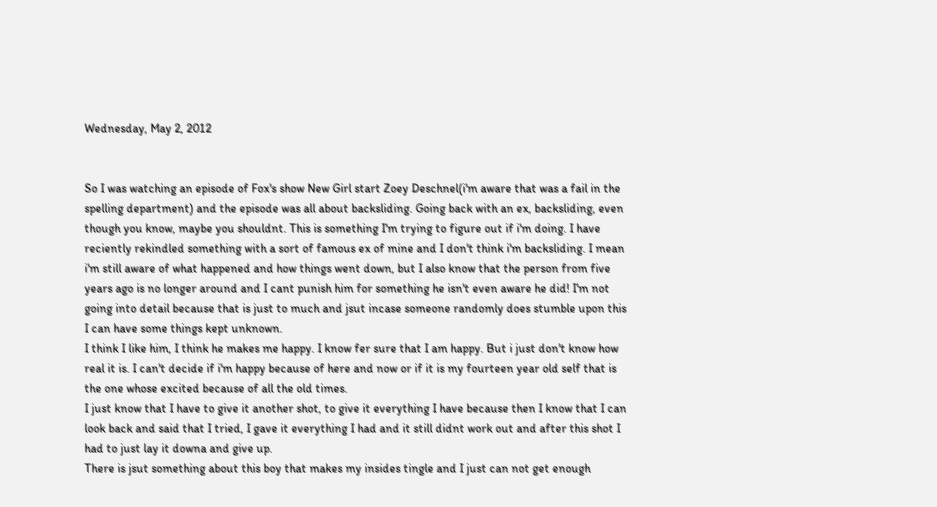Wednesday, May 2, 2012


So I was watching an episode of Fox's show New Girl start Zoey Deschnel(i'm aware that was a fail in the spelling department) and the episode was all about backsliding. Going back with an ex, backsliding, even though you know, maybe you shouldnt. This is something I'm trying to figure out if i'm doing. I have reciently rekindled something with a sort of famous ex of mine and I don't think i'm backsliding. I mean i'm still aware of what happened and how things went down, but I also know that the person from five years ago is no longer around and I cant punish him for something he isn't even aware he did! I'm not going into detail because that is just to much and jsut incase someone randomly does stumble upon this I can have some things kept unknown.
I think I like him, I think he makes me happy. I know fer sure that I am happy. But i just don't know how real it is. I can't decide if i'm happy because of here and now or if it is my fourteen year old self that is the one whose excited because of all the old times.
I just know that I have to give it another shot, to give it everything I have because then I know that I can look back and said that I tried, I gave it everything I had and it still didnt work out and after this shot I had to just lay it downa and give up.
There is jsut something about this boy that makes my insides tingle and I just can not get enough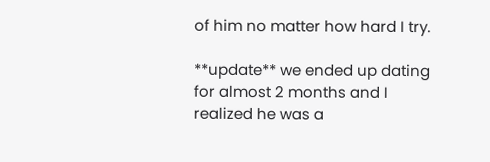of him no matter how hard I try.

**update** we ended up dating for almost 2 months and I realized he was a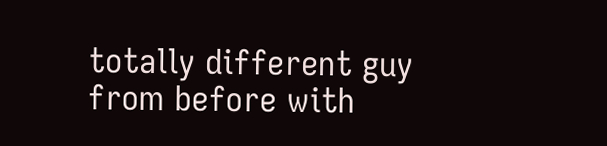totally different guy from before with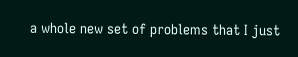a whole new set of problems that I just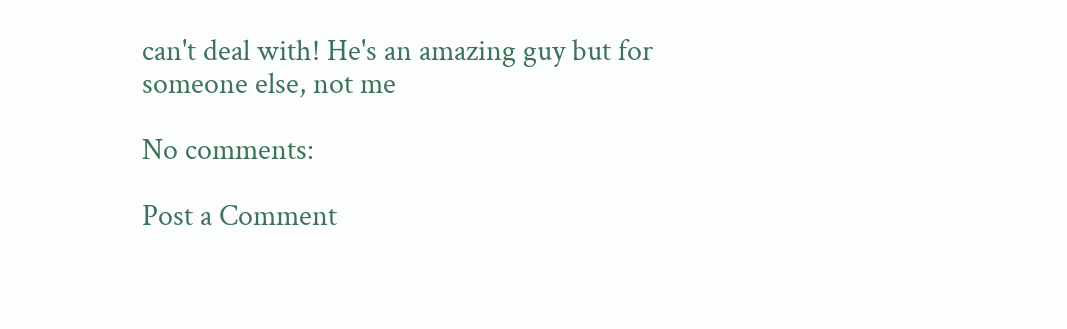can't deal with! He's an amazing guy but for someone else, not me

No comments:

Post a Comment